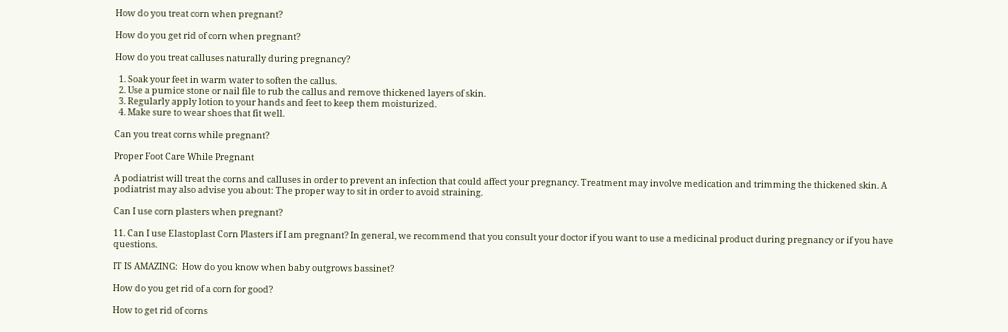How do you treat corn when pregnant?

How do you get rid of corn when pregnant?

How do you treat calluses naturally during pregnancy?

  1. Soak your feet in warm water to soften the callus.
  2. Use a pumice stone or nail file to rub the callus and remove thickened layers of skin.
  3. Regularly apply lotion to your hands and feet to keep them moisturized.
  4. Make sure to wear shoes that fit well.

Can you treat corns while pregnant?

Proper Foot Care While Pregnant

A podiatrist will treat the corns and calluses in order to prevent an infection that could affect your pregnancy. Treatment may involve medication and trimming the thickened skin. A podiatrist may also advise you about: The proper way to sit in order to avoid straining.

Can I use corn plasters when pregnant?

11. Can I use Elastoplast Corn Plasters if I am pregnant? In general, we recommend that you consult your doctor if you want to use a medicinal product during pregnancy or if you have questions.

IT IS AMAZING:  How do you know when baby outgrows bassinet?

How do you get rid of a corn for good?

How to get rid of corns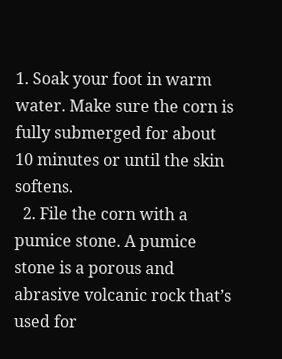1. Soak your foot in warm water. Make sure the corn is fully submerged for about 10 minutes or until the skin softens.
  2. File the corn with a pumice stone. A pumice stone is a porous and abrasive volcanic rock that’s used for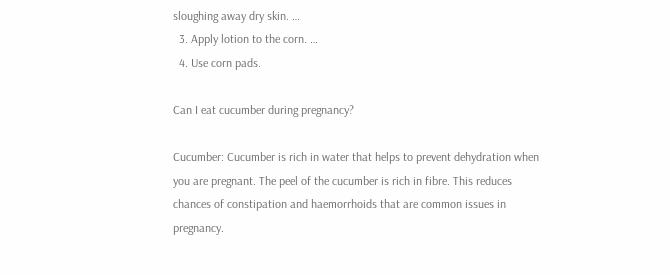sloughing away dry skin. …
  3. Apply lotion to the corn. …
  4. Use corn pads.

Can I eat cucumber during pregnancy?

Cucumber: Cucumber is rich in water that helps to prevent dehydration when you are pregnant. The peel of the cucumber is rich in fibre. This reduces chances of constipation and haemorrhoids that are common issues in pregnancy.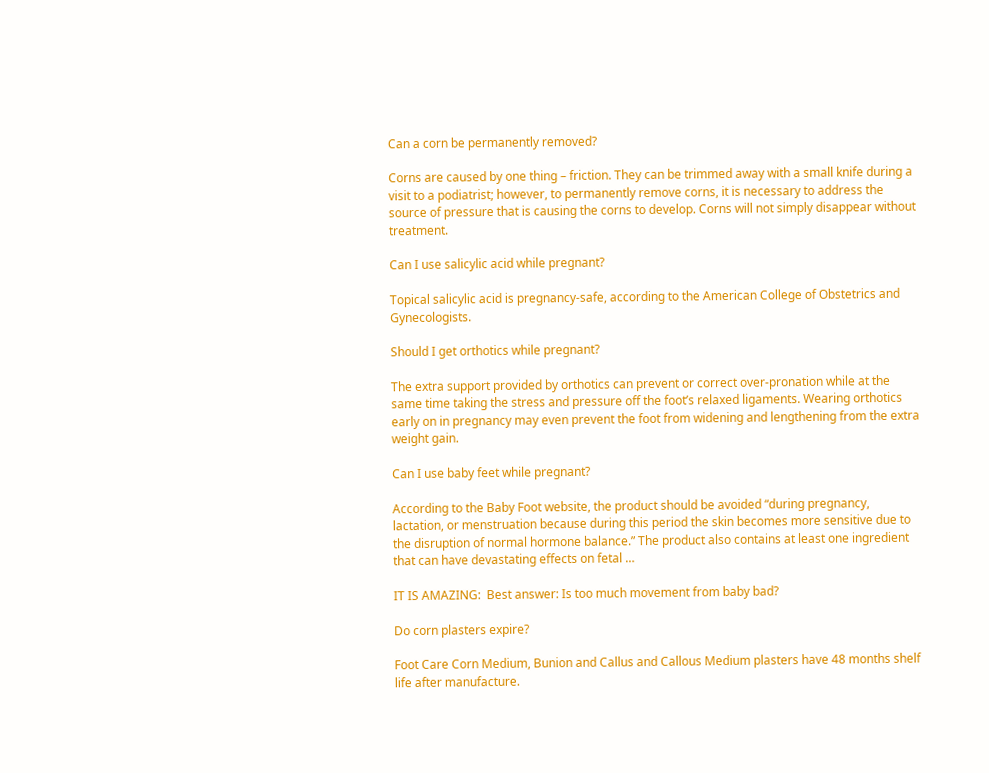Can a corn be permanently removed?

Corns are caused by one thing – friction. They can be trimmed away with a small knife during a visit to a podiatrist; however, to permanently remove corns, it is necessary to address the source of pressure that is causing the corns to develop. Corns will not simply disappear without treatment.

Can I use salicylic acid while pregnant?

Topical salicylic acid is pregnancy-safe, according to the American College of Obstetrics and Gynecologists.

Should I get orthotics while pregnant?

The extra support provided by orthotics can prevent or correct over-pronation while at the same time taking the stress and pressure off the foot’s relaxed ligaments. Wearing orthotics early on in pregnancy may even prevent the foot from widening and lengthening from the extra weight gain.

Can I use baby feet while pregnant?

According to the Baby Foot website, the product should be avoided “during pregnancy, lactation, or menstruation because during this period the skin becomes more sensitive due to the disruption of normal hormone balance.” The product also contains at least one ingredient that can have devastating effects on fetal …

IT IS AMAZING:  Best answer: Is too much movement from baby bad?

Do corn plasters expire?

Foot Care Corn Medium, Bunion and Callus and Callous Medium plasters have 48 months shelf life after manufacture.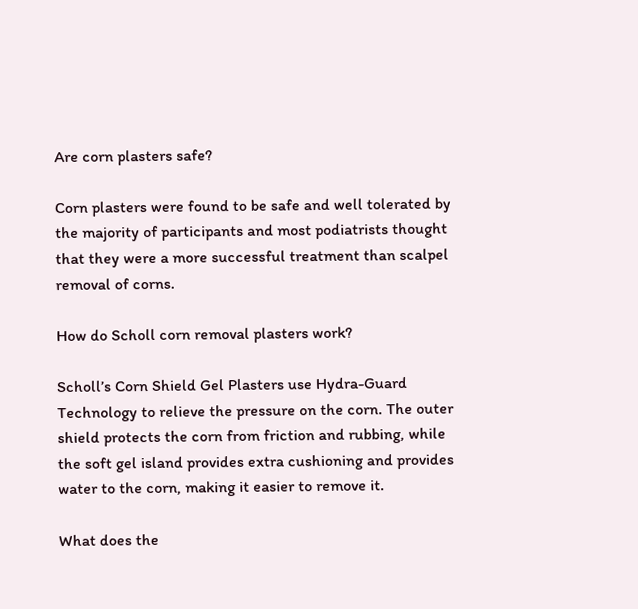Are corn plasters safe?

Corn plasters were found to be safe and well tolerated by the majority of participants and most podiatrists thought that they were a more successful treatment than scalpel removal of corns.

How do Scholl corn removal plasters work?

Scholl’s Corn Shield Gel Plasters use Hydra-Guard Technology to relieve the pressure on the corn. The outer shield protects the corn from friction and rubbing, while the soft gel island provides extra cushioning and provides water to the corn, making it easier to remove it.

What does the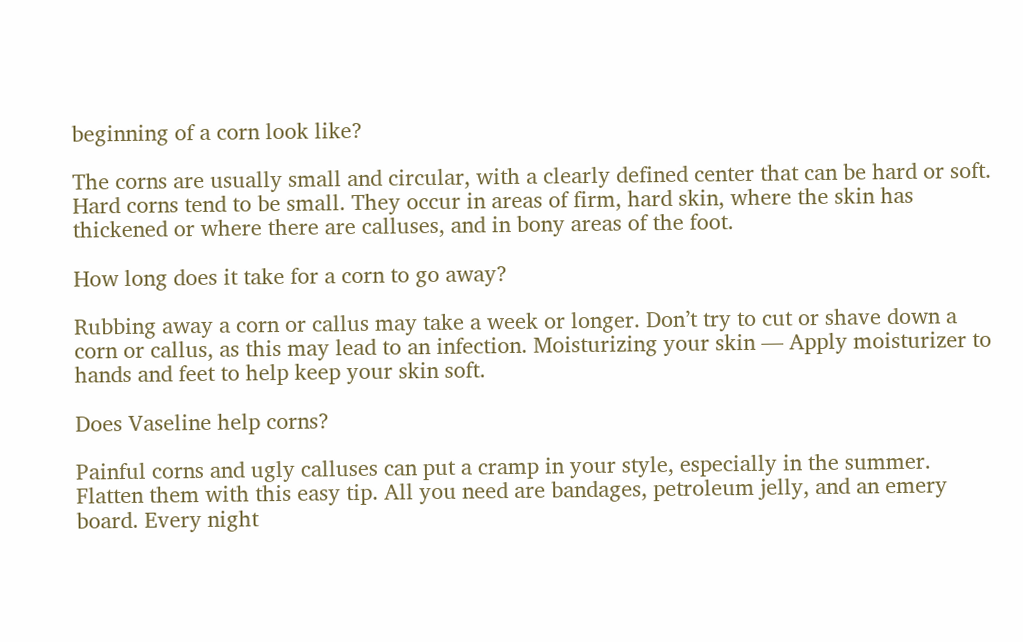beginning of a corn look like?

The corns are usually small and circular, with a clearly defined center that can be hard or soft. Hard corns tend to be small. They occur in areas of firm, hard skin, where the skin has thickened or where there are calluses, and in bony areas of the foot.

How long does it take for a corn to go away?

Rubbing away a corn or callus may take a week or longer. Don’t try to cut or shave down a corn or callus, as this may lead to an infection. Moisturizing your skin — Apply moisturizer to hands and feet to help keep your skin soft.

Does Vaseline help corns?

Painful corns and ugly calluses can put a cramp in your style, especially in the summer. Flatten them with this easy tip. All you need are bandages, petroleum jelly, and an emery board. Every night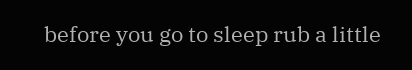before you go to sleep rub a little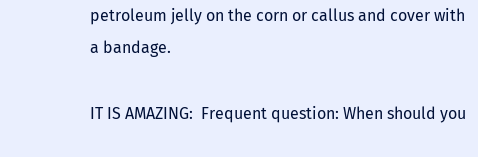petroleum jelly on the corn or callus and cover with a bandage.

IT IS AMAZING:  Frequent question: When should you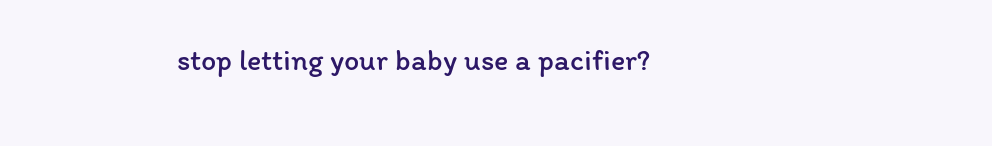stop letting your baby use a pacifier?